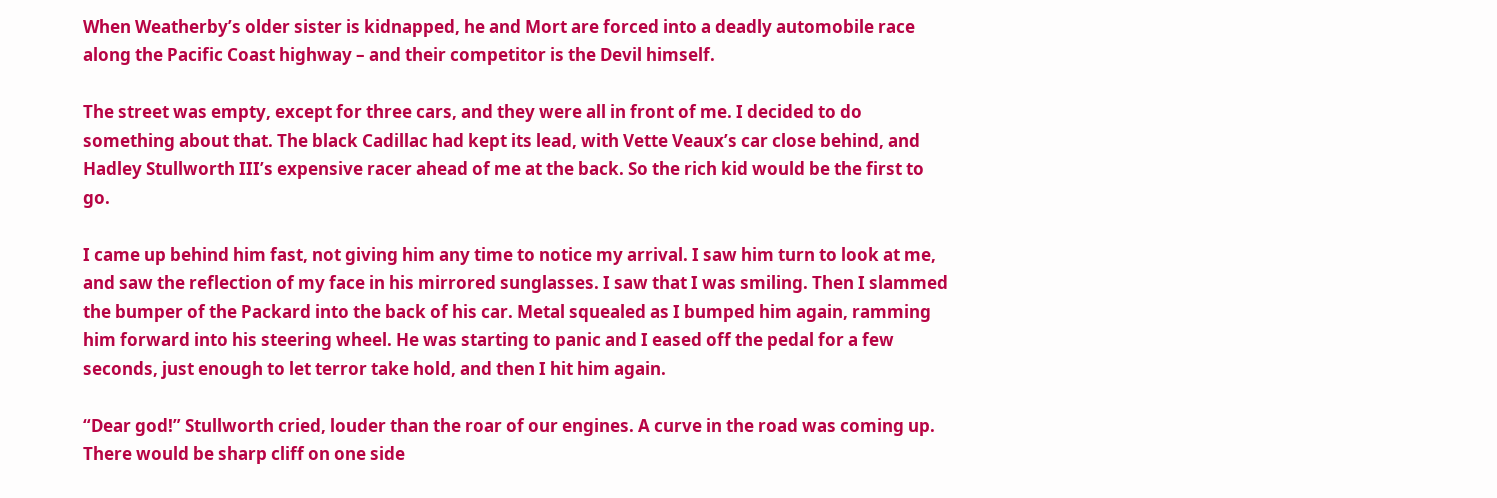When Weatherby’s older sister is kidnapped, he and Mort are forced into a deadly automobile race along the Pacific Coast highway – and their competitor is the Devil himself.

The street was empty, except for three cars, and they were all in front of me. I decided to do something about that. The black Cadillac had kept its lead, with Vette Veaux’s car close behind, and Hadley Stullworth III’s expensive racer ahead of me at the back. So the rich kid would be the first to go.

I came up behind him fast, not giving him any time to notice my arrival. I saw him turn to look at me, and saw the reflection of my face in his mirrored sunglasses. I saw that I was smiling. Then I slammed the bumper of the Packard into the back of his car. Metal squealed as I bumped him again, ramming him forward into his steering wheel. He was starting to panic and I eased off the pedal for a few seconds, just enough to let terror take hold, and then I hit him again.

“Dear god!” Stullworth cried, louder than the roar of our engines. A curve in the road was coming up. There would be sharp cliff on one side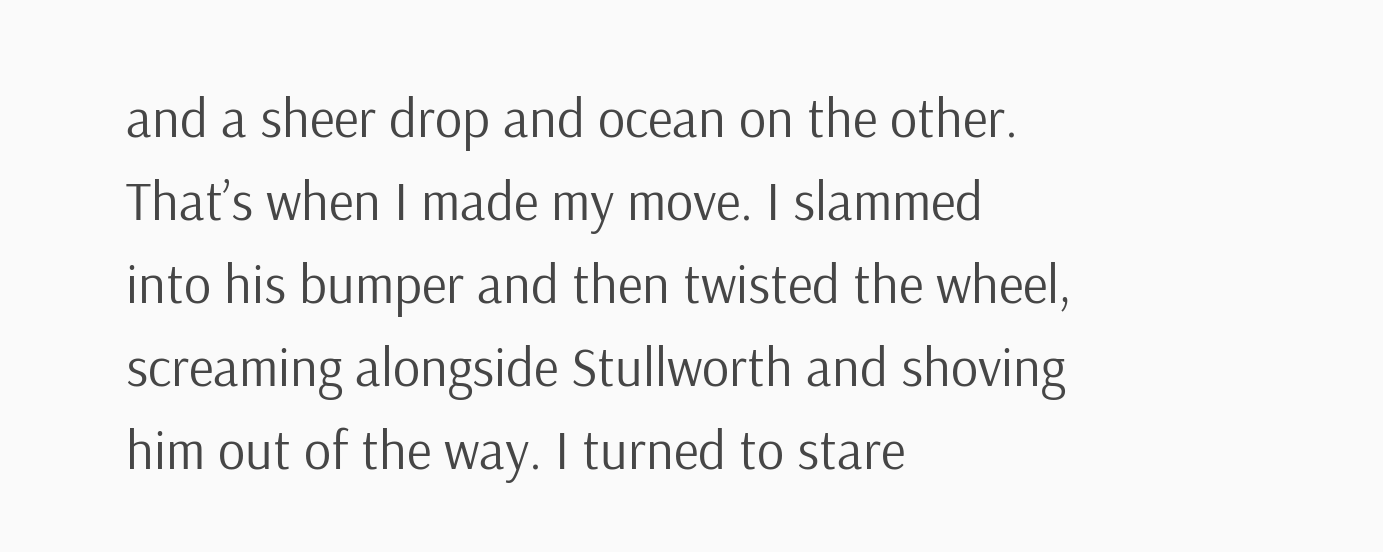and a sheer drop and ocean on the other. That’s when I made my move. I slammed into his bumper and then twisted the wheel, screaming alongside Stullworth and shoving him out of the way. I turned to stare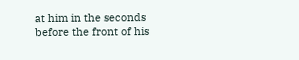at him in the seconds before the front of his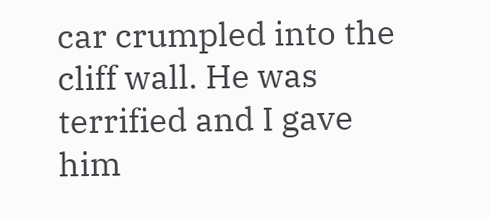car crumpled into the cliff wall. He was terrified and I gave him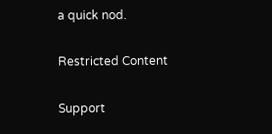a quick nod.

Restricted Content

Support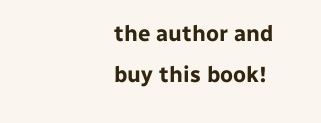the author and buy this book!